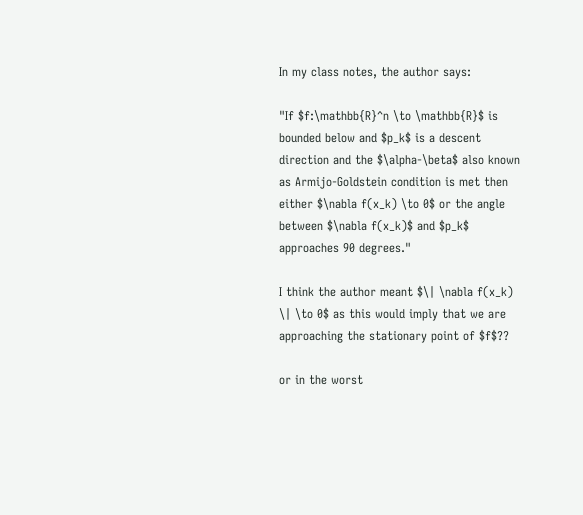In my class notes, the author says:

"If $f:\mathbb{R}^n \to \mathbb{R}$ is bounded below and $p_k$ is a descent direction and the $\alpha-\beta$ also known as Armijo-Goldstein condition is met then either $\nabla f(x_k) \to 0$ or the angle between $\nabla f(x_k)$ and $p_k$ approaches 90 degrees."

I think the author meant $\| \nabla f(x_k) \| \to 0$ as this would imply that we are approaching the stationary point of $f$??

or in the worst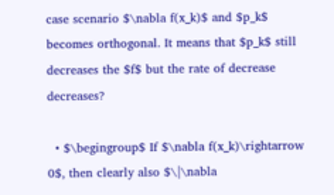case scenario $\nabla f(x_k)$ and $p_k$ becomes orthogonal. It means that $p_k$ still decreases the $f$ but the rate of decrease decreases?

  • $\begingroup$ If $\nabla f(x_k)\rightarrow 0$, then clearly also $\|\nabla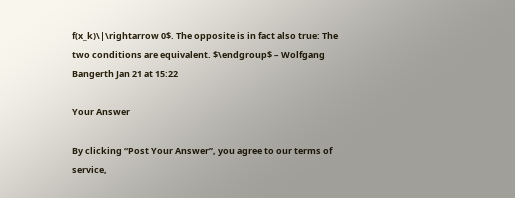f(x_k)\|\rightarrow 0$. The opposite is in fact also true: The two conditions are equivalent. $\endgroup$ – Wolfgang Bangerth Jan 21 at 15:22

Your Answer

By clicking “Post Your Answer”, you agree to our terms of service,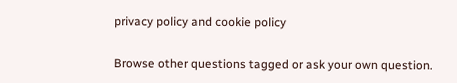privacy policy and cookie policy

Browse other questions tagged or ask your own question.